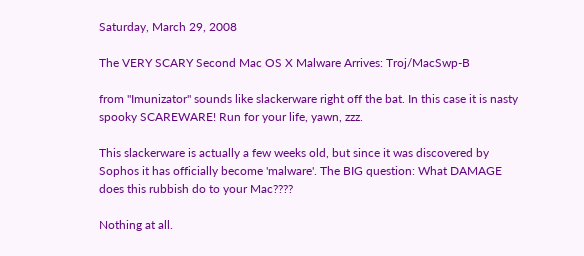Saturday, March 29, 2008

The VERY SCARY Second Mac OS X Malware Arrives: Troj/MacSwp-B

from "Imunizator" sounds like slackerware right off the bat. In this case it is nasty spooky SCAREWARE! Run for your life, yawn, zzz.

This slackerware is actually a few weeks old, but since it was discovered by Sophos it has officially become 'malware'. The BIG question: What DAMAGE does this rubbish do to your Mac????

Nothing at all.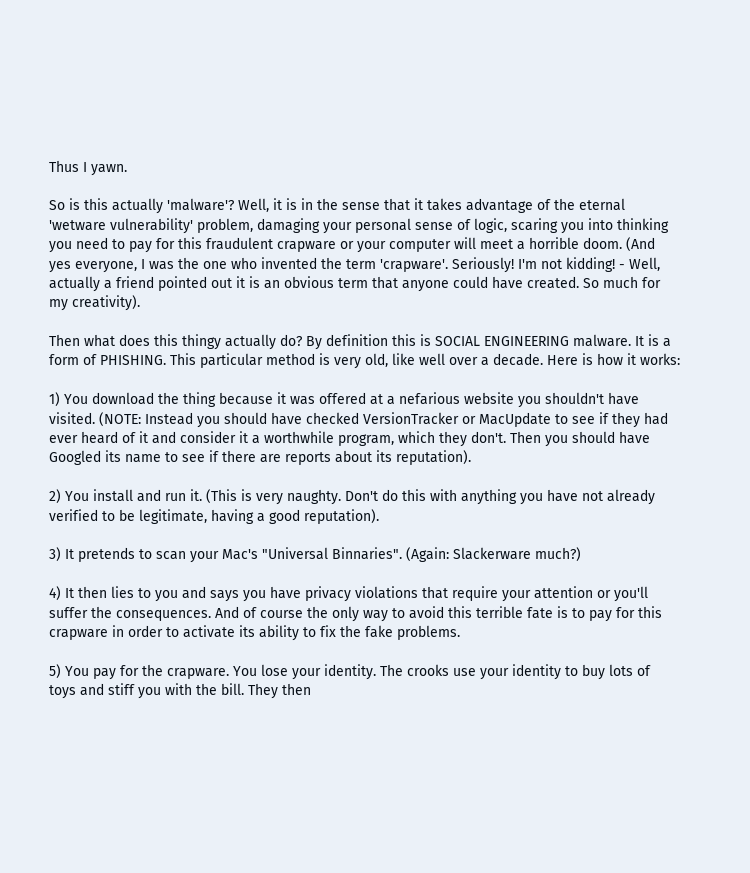Thus I yawn.

So is this actually 'malware'? Well, it is in the sense that it takes advantage of the eternal 'wetware vulnerability' problem, damaging your personal sense of logic, scaring you into thinking you need to pay for this fraudulent crapware or your computer will meet a horrible doom. (And yes everyone, I was the one who invented the term 'crapware'. Seriously! I'm not kidding! - Well, actually a friend pointed out it is an obvious term that anyone could have created. So much for my creativity).

Then what does this thingy actually do? By definition this is SOCIAL ENGINEERING malware. It is a form of PHISHING. This particular method is very old, like well over a decade. Here is how it works:

1) You download the thing because it was offered at a nefarious website you shouldn't have visited. (NOTE: Instead you should have checked VersionTracker or MacUpdate to see if they had ever heard of it and consider it a worthwhile program, which they don't. Then you should have Googled its name to see if there are reports about its reputation).

2) You install and run it. (This is very naughty. Don't do this with anything you have not already verified to be legitimate, having a good reputation).

3) It pretends to scan your Mac's "Universal Binnaries". (Again: Slackerware much?)

4) It then lies to you and says you have privacy violations that require your attention or you'll suffer the consequences. And of course the only way to avoid this terrible fate is to pay for this crapware in order to activate its ability to fix the fake problems.

5) You pay for the crapware. You lose your identity. The crooks use your identity to buy lots of toys and stiff you with the bill. They then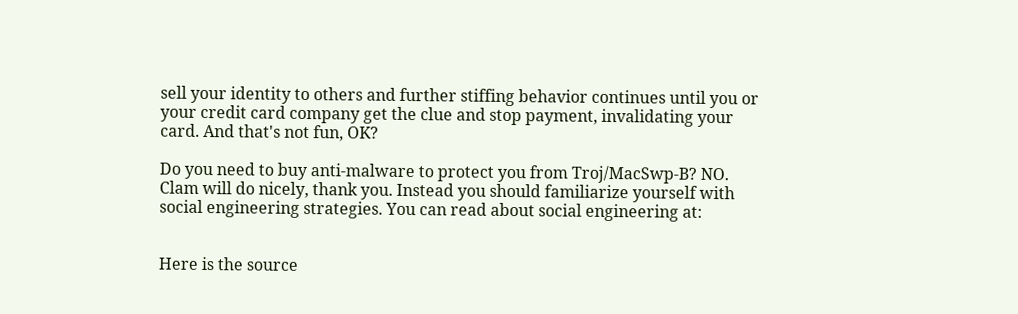sell your identity to others and further stiffing behavior continues until you or your credit card company get the clue and stop payment, invalidating your card. And that's not fun, OK?

Do you need to buy anti-malware to protect you from Troj/MacSwp-B? NO. Clam will do nicely, thank you. Instead you should familiarize yourself with social engineering strategies. You can read about social engineering at:


Here is the source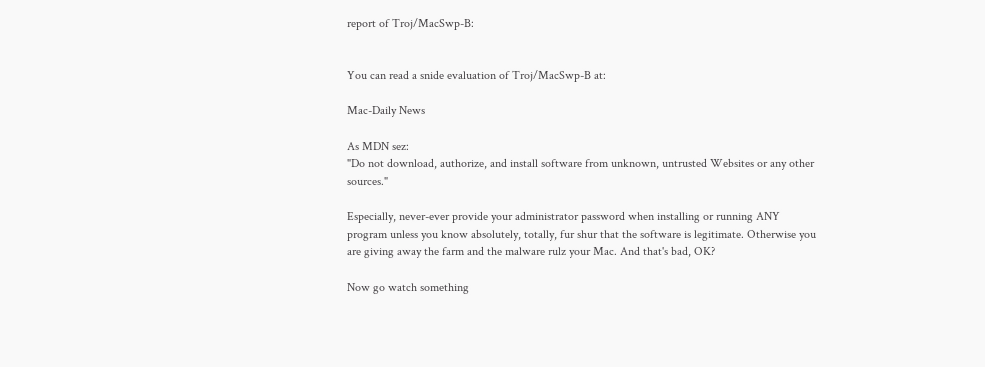report of Troj/MacSwp-B:


You can read a snide evaluation of Troj/MacSwp-B at:

Mac-Daily News

As MDN sez:
"Do not download, authorize, and install software from unknown, untrusted Websites or any other sources."

Especially, never-ever provide your administrator password when installing or running ANY program unless you know absolutely, totally, fur shur that the software is legitimate. Otherwise you are giving away the farm and the malware rulz your Mac. And that's bad, OK?

Now go watch something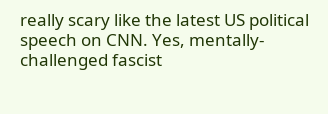really scary like the latest US political speech on CNN. Yes, mentally-challenged fascist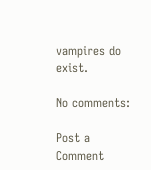vampires do exist.

No comments:

Post a Comment